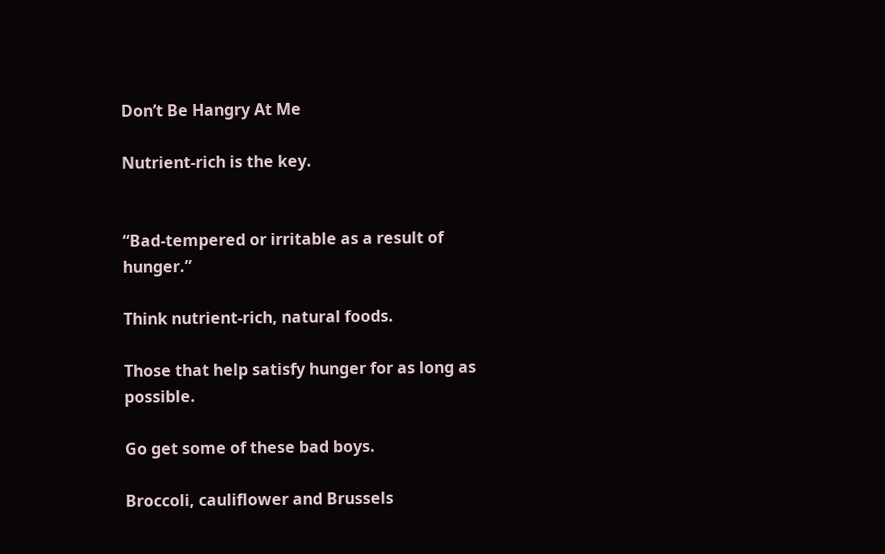Don’t Be Hangry At Me

Nutrient-rich is the key.


“Bad-tempered or irritable as a result of hunger.”

Think nutrient-rich, natural foods.

Those that help satisfy hunger for as long as possible.

Go get some of these bad boys.

Broccoli, cauliflower and Brussels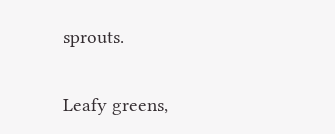sprouts.

Leafy greens,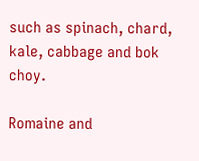such as spinach, chard, kale, cabbage and bok choy.

Romaine and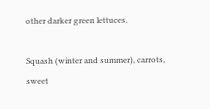other darker green lettuces.

Squash (winter and summer), carrots, sweet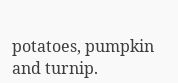potatoes, pumpkin and turnip.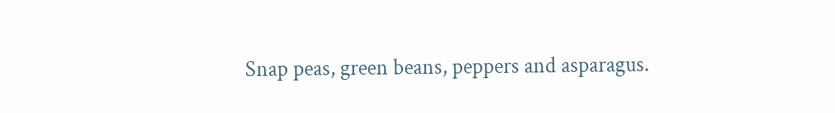Snap peas, green beans, peppers and asparagus.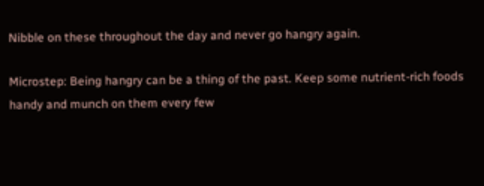Nibble on these throughout the day and never go hangry again.

Microstep: Being hangry can be a thing of the past. Keep some nutrient-rich foods handy and munch on them every few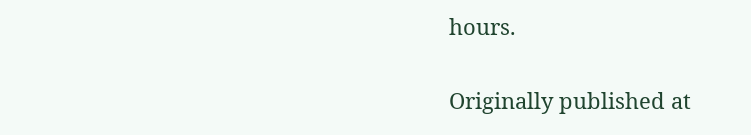hours.

Originally published at